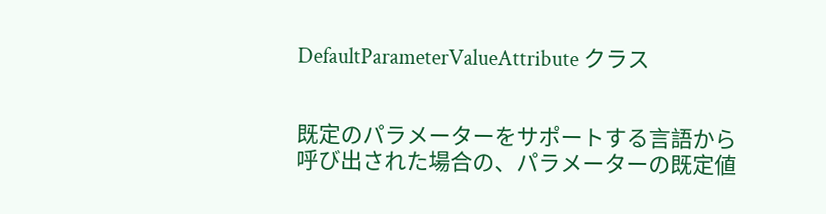DefaultParameterValueAttribute クラス


既定のパラメーターをサポートする言語から呼び出された場合の、パラメーターの既定値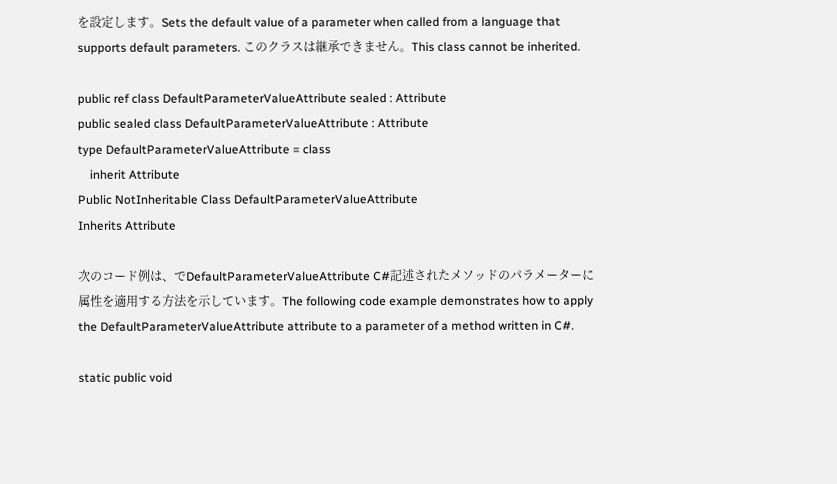を設定します。Sets the default value of a parameter when called from a language that supports default parameters. このクラスは継承できません。This class cannot be inherited.

public ref class DefaultParameterValueAttribute sealed : Attribute
public sealed class DefaultParameterValueAttribute : Attribute
type DefaultParameterValueAttribute = class
    inherit Attribute
Public NotInheritable Class DefaultParameterValueAttribute
Inherits Attribute

次のコード例は、でDefaultParameterValueAttribute C#記述されたメソッドのパラメーターに属性を適用する方法を示しています。The following code example demonstrates how to apply the DefaultParameterValueAttribute attribute to a parameter of a method written in C#.

static public void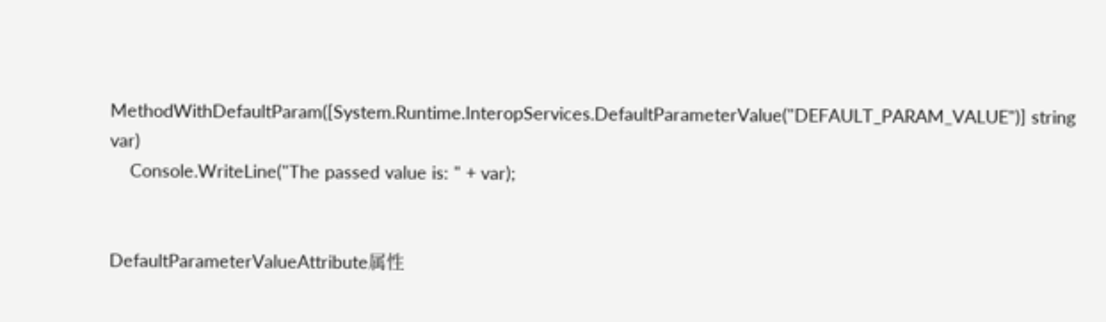MethodWithDefaultParam([System.Runtime.InteropServices.DefaultParameterValue("DEFAULT_PARAM_VALUE")] string var)
    Console.WriteLine("The passed value is: " + var);


DefaultParameterValueAttribute属性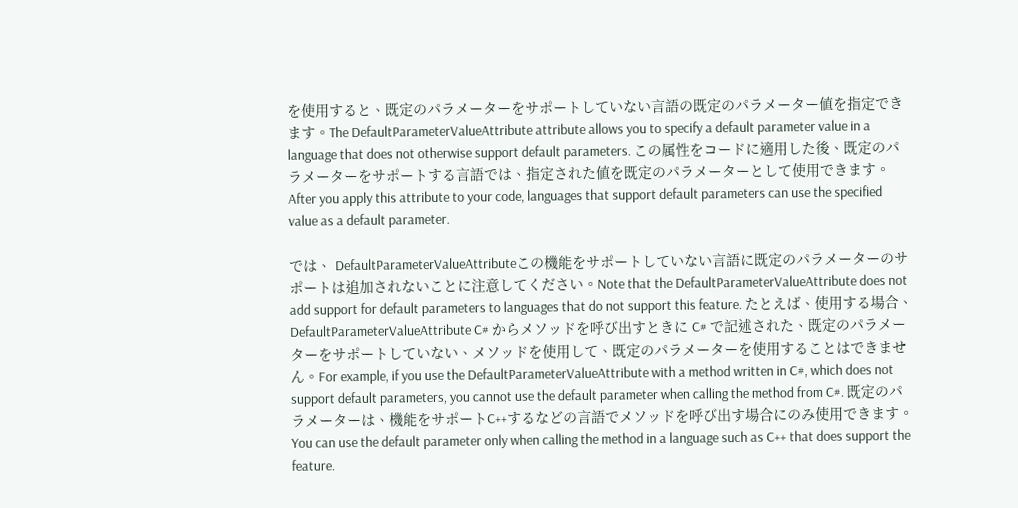を使用すると、既定のパラメーターをサポートしていない言語の既定のパラメーター値を指定できます。The DefaultParameterValueAttribute attribute allows you to specify a default parameter value in a language that does not otherwise support default parameters. この属性をコードに適用した後、既定のパラメーターをサポートする言語では、指定された値を既定のパラメーターとして使用できます。After you apply this attribute to your code, languages that support default parameters can use the specified value as a default parameter.

では、 DefaultParameterValueAttributeこの機能をサポートしていない言語に既定のパラメーターのサポートは追加されないことに注意してください。Note that the DefaultParameterValueAttribute does not add support for default parameters to languages that do not support this feature. たとえば、使用する場合、 DefaultParameterValueAttribute C# からメソッドを呼び出すときに C# で記述された、既定のパラメーターをサポートしていない、メソッドを使用して、既定のパラメーターを使用することはできません。For example, if you use the DefaultParameterValueAttribute with a method written in C#, which does not support default parameters, you cannot use the default parameter when calling the method from C#. 既定のパラメーターは、機能をサポートC++するなどの言語でメソッドを呼び出す場合にのみ使用できます。You can use the default parameter only when calling the method in a language such as C++ that does support the feature.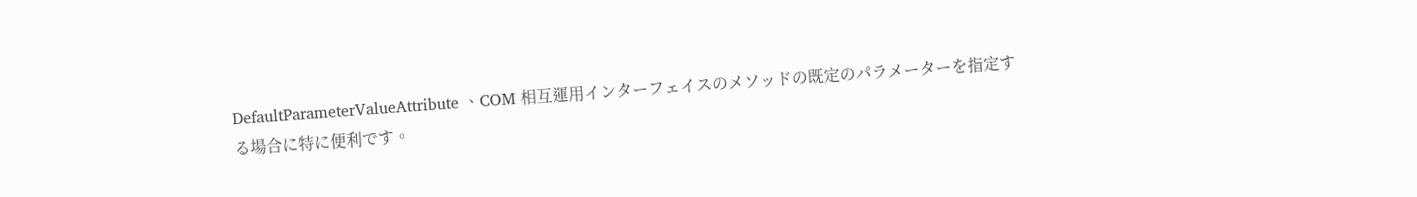DefaultParameterValueAttribute 、COM 相互運用インターフェイスのメソッドの既定のパラメーターを指定する場合に特に便利です。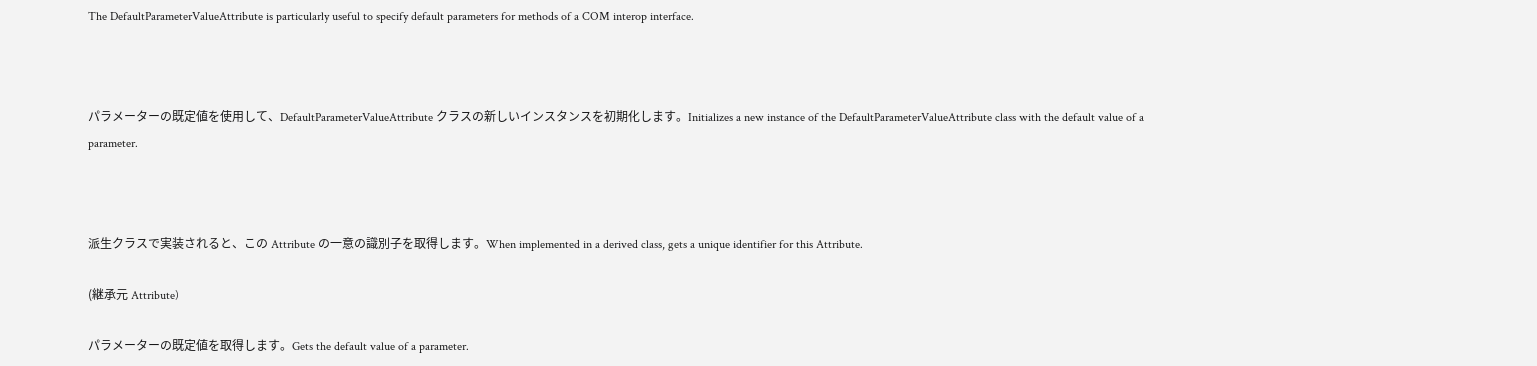The DefaultParameterValueAttribute is particularly useful to specify default parameters for methods of a COM interop interface.



パラメーターの既定値を使用して、DefaultParameterValueAttribute クラスの新しいインスタンスを初期化します。Initializes a new instance of the DefaultParameterValueAttribute class with the default value of a parameter.



派生クラスで実装されると、この Attribute の一意の識別子を取得します。When implemented in a derived class, gets a unique identifier for this Attribute.

(継承元 Attribute)

パラメーターの既定値を取得します。Gets the default value of a parameter.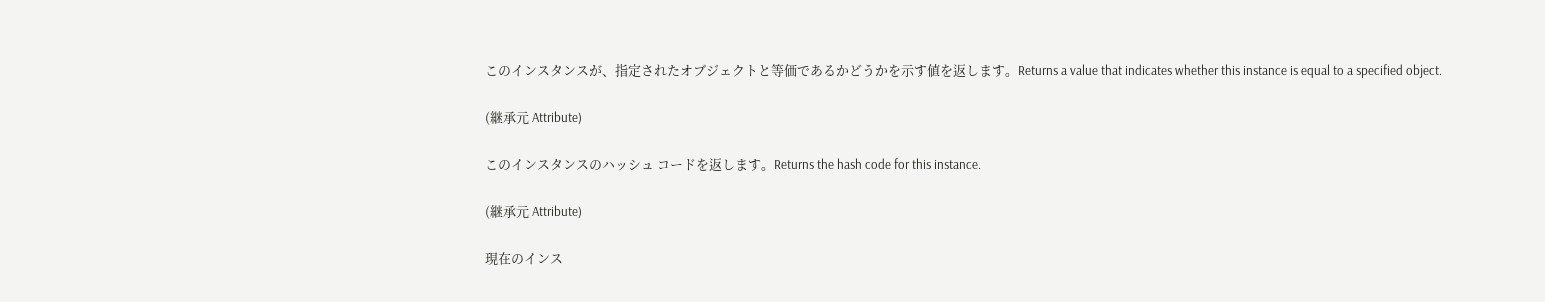このインスタンスが、指定されたオブジェクトと等価であるかどうかを示す値を返します。Returns a value that indicates whether this instance is equal to a specified object.

(継承元 Attribute)

このインスタンスのハッシュ コードを返します。Returns the hash code for this instance.

(継承元 Attribute)

現在のインス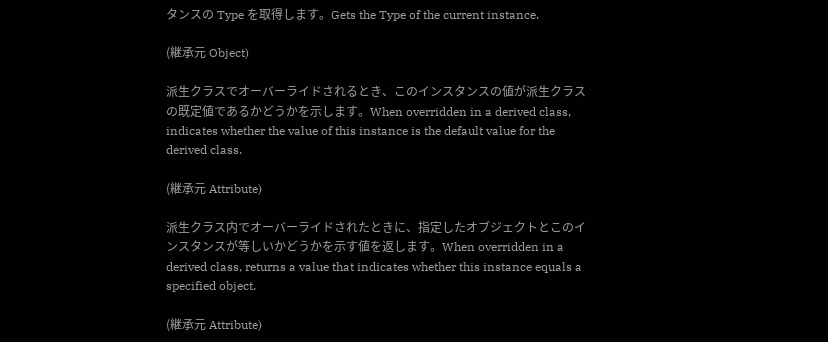タンスの Type を取得します。Gets the Type of the current instance.

(継承元 Object)

派生クラスでオーバーライドされるとき、このインスタンスの値が派生クラスの既定値であるかどうかを示します。When overridden in a derived class, indicates whether the value of this instance is the default value for the derived class.

(継承元 Attribute)

派生クラス内でオーバーライドされたときに、指定したオブジェクトとこのインスタンスが等しいかどうかを示す値を返します。When overridden in a derived class, returns a value that indicates whether this instance equals a specified object.

(継承元 Attribute)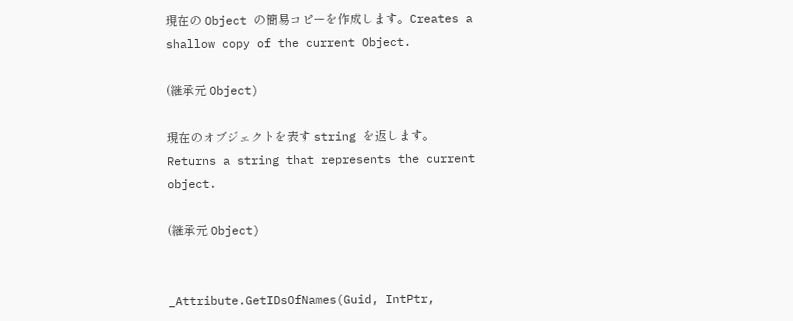現在の Object の簡易コピーを作成します。Creates a shallow copy of the current Object.

(継承元 Object)

現在のオブジェクトを表す string を返します。Returns a string that represents the current object.

(継承元 Object)


_Attribute.GetIDsOfNames(Guid, IntPtr,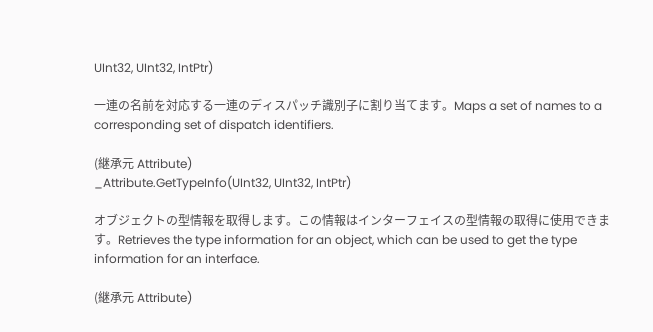UInt32, UInt32, IntPtr)

一連の名前を対応する一連のディスパッチ識別子に割り当てます。Maps a set of names to a corresponding set of dispatch identifiers.

(継承元 Attribute)
_Attribute.GetTypeInfo(UInt32, UInt32, IntPtr)

オブジェクトの型情報を取得します。この情報はインターフェイスの型情報の取得に使用できます。Retrieves the type information for an object, which can be used to get the type information for an interface.

(継承元 Attribute)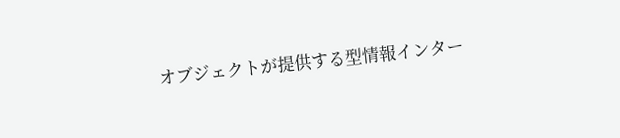オブジェクトが提供する型情報インター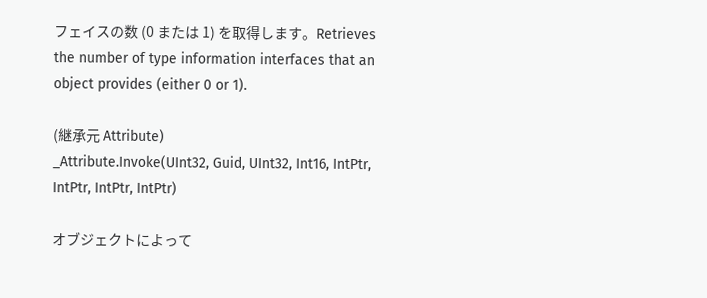フェイスの数 (0 または 1) を取得します。Retrieves the number of type information interfaces that an object provides (either 0 or 1).

(継承元 Attribute)
_Attribute.Invoke(UInt32, Guid, UInt32, Int16, IntPtr, IntPtr, IntPtr, IntPtr)

オブジェクトによって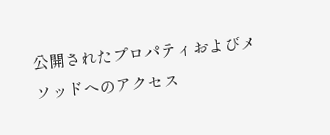公開されたプロパティおよびメソッドへのアクセス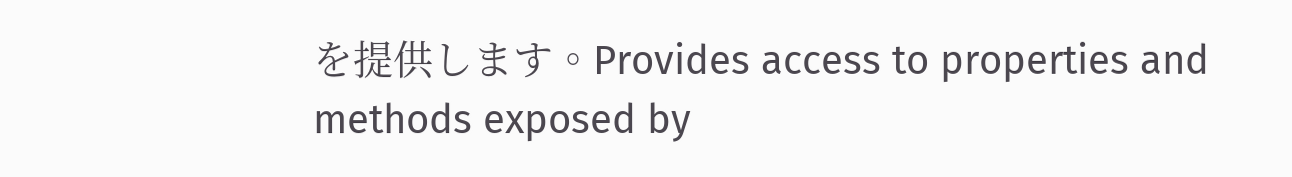を提供します。Provides access to properties and methods exposed by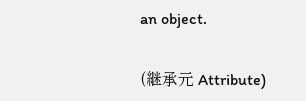an object.

(継承元 Attribute)